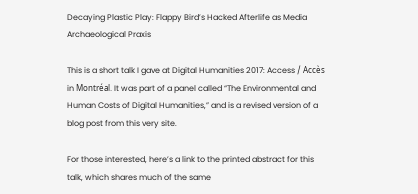Decaying Plastic Play: Flappy Bird’s Hacked Afterlife as Media Archaeological Praxis

This is a short talk I gave at Digital Humanities 2017: Access / Accès in Montréal. It was part of a panel called “The Environmental and Human Costs of Digital Humanities,” and is a revised version of a blog post from this very site.

For those interested, here’s a link to the printed abstract for this talk, which shares much of the same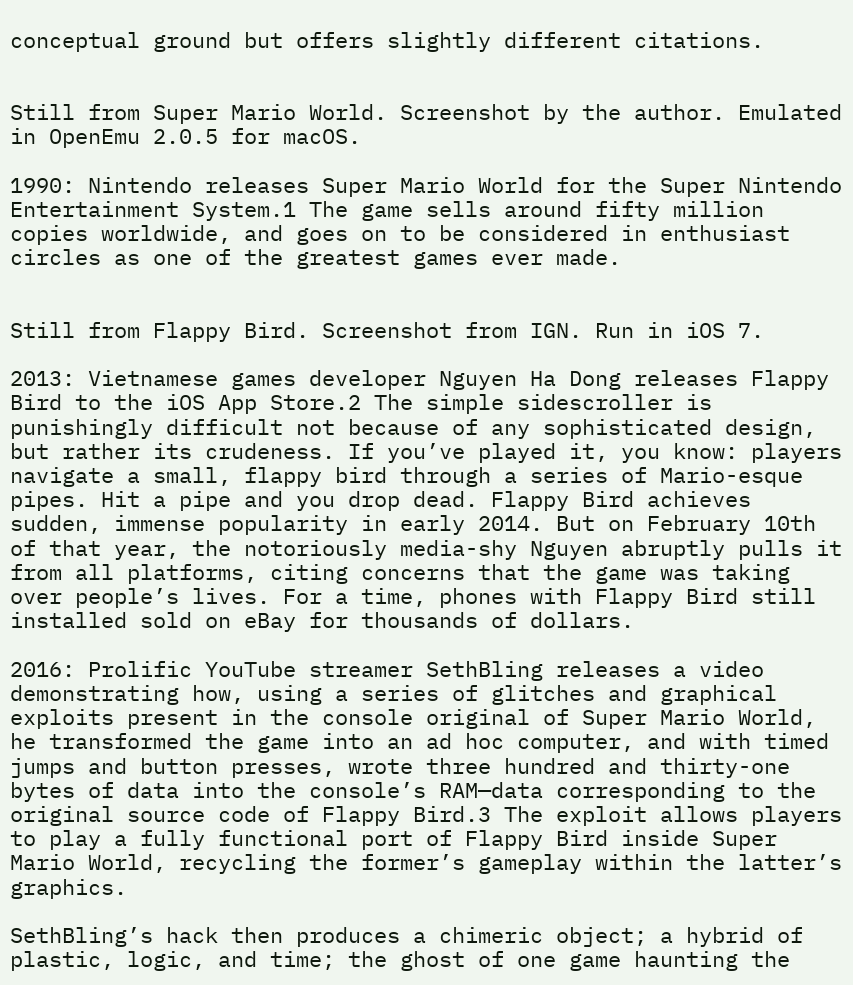conceptual ground but offers slightly different citations.


Still from Super Mario World. Screenshot by the author. Emulated in OpenEmu 2.0.5 for macOS.

1990: Nintendo releases Super Mario World for the Super Nintendo Entertainment System.1 The game sells around fifty million copies worldwide, and goes on to be considered in enthusiast circles as one of the greatest games ever made.


Still from Flappy Bird. Screenshot from IGN. Run in iOS 7.

2013: Vietnamese games developer Nguyen Ha Dong releases Flappy Bird to the iOS App Store.2 The simple sidescroller is punishingly difficult not because of any sophisticated design, but rather its crudeness. If you’ve played it, you know: players navigate a small, flappy bird through a series of Mario-esque pipes. Hit a pipe and you drop dead. Flappy Bird achieves sudden, immense popularity in early 2014. But on February 10th of that year, the notoriously media-shy Nguyen abruptly pulls it from all platforms, citing concerns that the game was taking over people’s lives. For a time, phones with Flappy Bird still installed sold on eBay for thousands of dollars.

2016: Prolific YouTube streamer SethBling releases a video demonstrating how, using a series of glitches and graphical exploits present in the console original of Super Mario World, he transformed the game into an ad hoc computer, and with timed jumps and button presses, wrote three hundred and thirty-one bytes of data into the console’s RAM—data corresponding to the original source code of Flappy Bird.3 The exploit allows players to play a fully functional port of Flappy Bird inside Super Mario World, recycling the former’s gameplay within the latter’s graphics.

SethBling’s hack then produces a chimeric object; a hybrid of plastic, logic, and time; the ghost of one game haunting the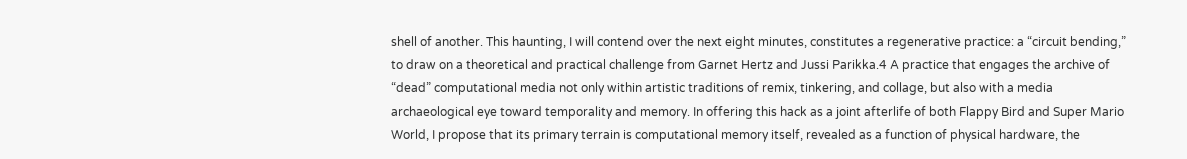shell of another. This haunting, I will contend over the next eight minutes, constitutes a regenerative practice: a “circuit bending,” to draw on a theoretical and practical challenge from Garnet Hertz and Jussi Parikka.4 A practice that engages the archive of “dead” computational media not only within artistic traditions of remix, tinkering, and collage, but also with a media archaeological eye toward temporality and memory. In offering this hack as a joint afterlife of both Flappy Bird and Super Mario World, I propose that its primary terrain is computational memory itself, revealed as a function of physical hardware, the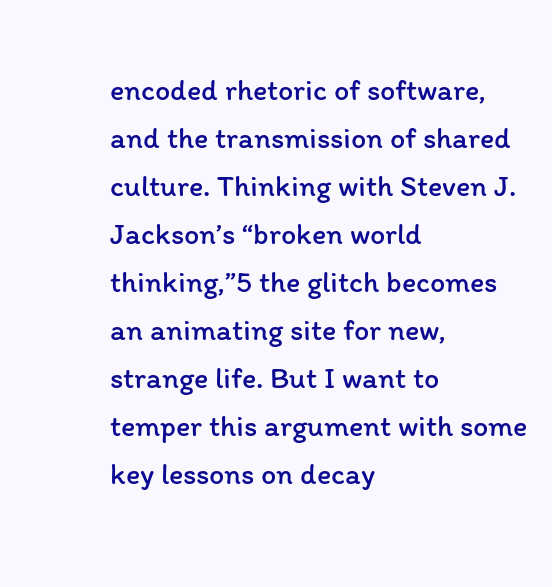encoded rhetoric of software, and the transmission of shared culture. Thinking with Steven J. Jackson’s “broken world thinking,”5 the glitch becomes an animating site for new, strange life. But I want to temper this argument with some key lessons on decay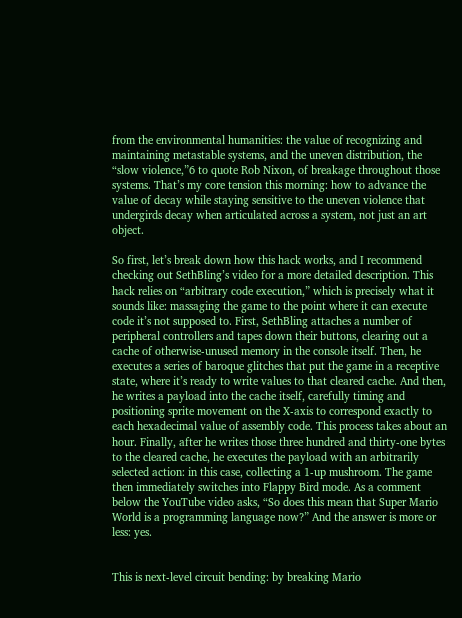from the environmental humanities: the value of recognizing and maintaining metastable systems, and the uneven distribution, the “slow violence,”6 to quote Rob Nixon, of breakage throughout those systems. That’s my core tension this morning: how to advance the value of decay while staying sensitive to the uneven violence that undergirds decay when articulated across a system, not just an art object.

So first, let’s break down how this hack works, and I recommend checking out SethBling’s video for a more detailed description. This hack relies on “arbitrary code execution,” which is precisely what it sounds like: massaging the game to the point where it can execute code it’s not supposed to. First, SethBling attaches a number of peripheral controllers and tapes down their buttons, clearing out a cache of otherwise-unused memory in the console itself. Then, he executes a series of baroque glitches that put the game in a receptive state, where it’s ready to write values to that cleared cache. And then, he writes a payload into the cache itself, carefully timing and positioning sprite movement on the X-axis to correspond exactly to each hexadecimal value of assembly code. This process takes about an hour. Finally, after he writes those three hundred and thirty-one bytes to the cleared cache, he executes the payload with an arbitrarily selected action: in this case, collecting a 1-up mushroom. The game then immediately switches into Flappy Bird mode. As a comment below the YouTube video asks, “So does this mean that Super Mario World is a programming language now?” And the answer is more or less: yes.


This is next-level circuit bending: by breaking Mario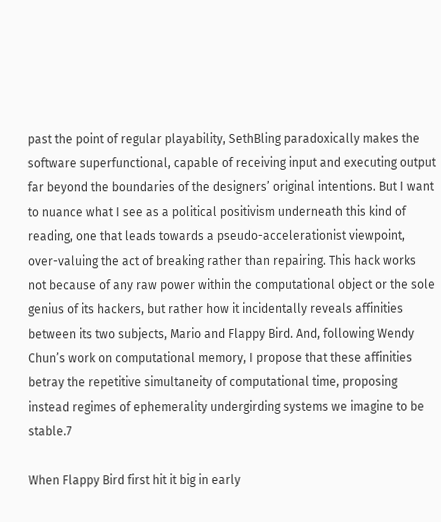past the point of regular playability, SethBling paradoxically makes the software superfunctional, capable of receiving input and executing output far beyond the boundaries of the designers’ original intentions. But I want to nuance what I see as a political positivism underneath this kind of reading, one that leads towards a pseudo-accelerationist viewpoint, over-valuing the act of breaking rather than repairing. This hack works not because of any raw power within the computational object or the sole genius of its hackers, but rather how it incidentally reveals affinities between its two subjects, Mario and Flappy Bird. And, following Wendy Chun’s work on computational memory, I propose that these affinities betray the repetitive simultaneity of computational time, proposing instead regimes of ephemerality undergirding systems we imagine to be stable.7

When Flappy Bird first hit it big in early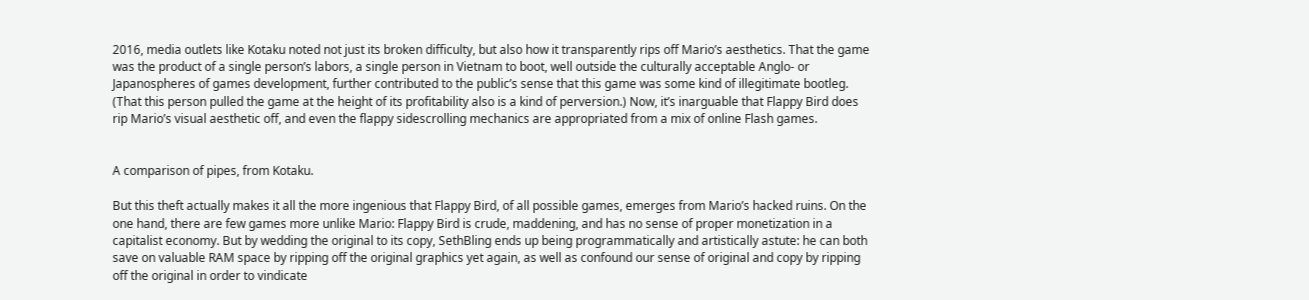2016, media outlets like Kotaku noted not just its broken difficulty, but also how it transparently rips off Mario’s aesthetics. That the game was the product of a single person’s labors, a single person in Vietnam to boot, well outside the culturally acceptable Anglo- or Japanospheres of games development, further contributed to the public’s sense that this game was some kind of illegitimate bootleg. (That this person pulled the game at the height of its profitability also is a kind of perversion.) Now, it’s inarguable that Flappy Bird does rip Mario’s visual aesthetic off, and even the flappy sidescrolling mechanics are appropriated from a mix of online Flash games.


A comparison of pipes, from Kotaku.

But this theft actually makes it all the more ingenious that Flappy Bird, of all possible games, emerges from Mario’s hacked ruins. On the one hand, there are few games more unlike Mario: Flappy Bird is crude, maddening, and has no sense of proper monetization in a capitalist economy. But by wedding the original to its copy, SethBling ends up being programmatically and artistically astute: he can both save on valuable RAM space by ripping off the original graphics yet again, as well as confound our sense of original and copy by ripping off the original in order to vindicate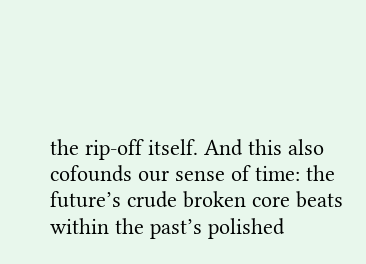the rip-off itself. And this also cofounds our sense of time: the future’s crude broken core beats within the past’s polished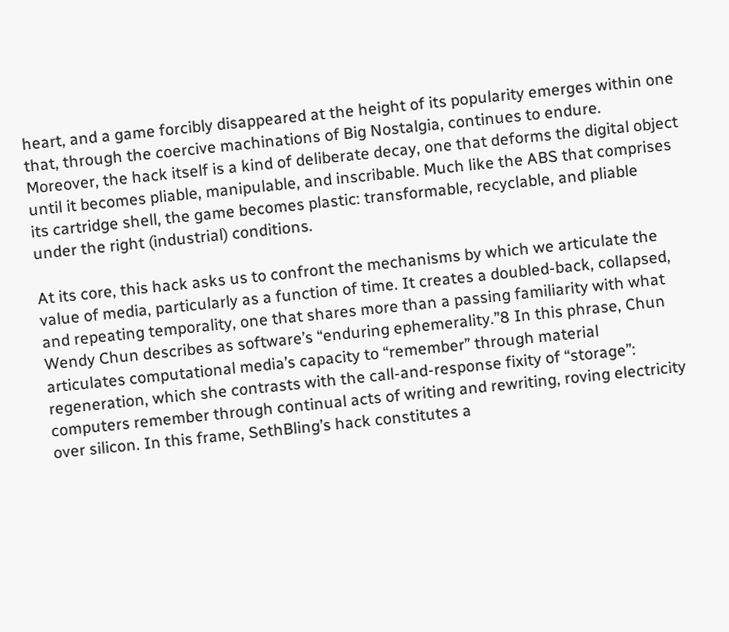heart, and a game forcibly disappeared at the height of its popularity emerges within one that, through the coercive machinations of Big Nostalgia, continues to endure. Moreover, the hack itself is a kind of deliberate decay, one that deforms the digital object until it becomes pliable, manipulable, and inscribable. Much like the ABS that comprises its cartridge shell, the game becomes plastic: transformable, recyclable, and pliable under the right (industrial) conditions.

At its core, this hack asks us to confront the mechanisms by which we articulate the value of media, particularly as a function of time. It creates a doubled-back, collapsed, and repeating temporality, one that shares more than a passing familiarity with what Wendy Chun describes as software’s “enduring ephemerality.”8 In this phrase, Chun articulates computational media’s capacity to “remember” through material regeneration, which she contrasts with the call-and-response fixity of “storage”: computers remember through continual acts of writing and rewriting, roving electricity over silicon. In this frame, SethBling’s hack constitutes a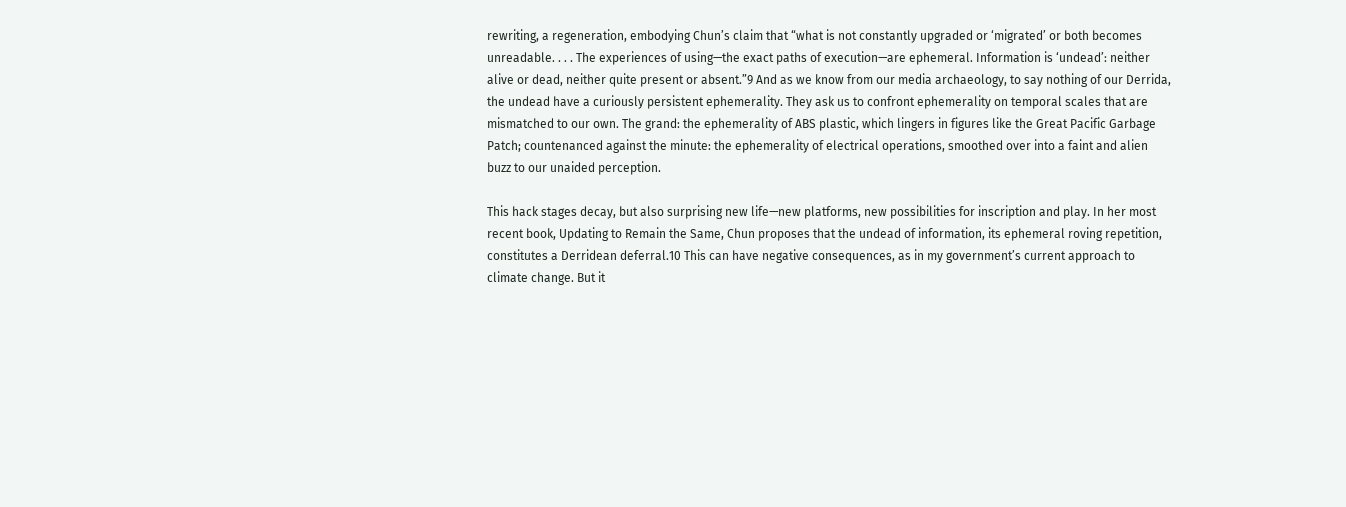rewriting, a regeneration, embodying Chun’s claim that “what is not constantly upgraded or ‘migrated’ or both becomes unreadable. . . . The experiences of using—the exact paths of execution—are ephemeral. Information is ‘undead’: neither alive or dead, neither quite present or absent.”9 And as we know from our media archaeology, to say nothing of our Derrida, the undead have a curiously persistent ephemerality. They ask us to confront ephemerality on temporal scales that are mismatched to our own. The grand: the ephemerality of ABS plastic, which lingers in figures like the Great Pacific Garbage Patch; countenanced against the minute: the ephemerality of electrical operations, smoothed over into a faint and alien buzz to our unaided perception.

This hack stages decay, but also surprising new life—new platforms, new possibilities for inscription and play. In her most recent book, Updating to Remain the Same, Chun proposes that the undead of information, its ephemeral roving repetition, constitutes a Derridean deferral.10 This can have negative consequences, as in my government’s current approach to climate change. But it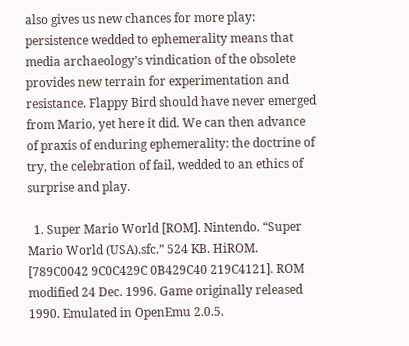also gives us new chances for more play: persistence wedded to ephemerality means that media archaeology’s vindication of the obsolete provides new terrain for experimentation and resistance. Flappy Bird should have never emerged from Mario, yet here it did. We can then advance of praxis of enduring ephemerality: the doctrine of try, the celebration of fail, wedded to an ethics of surprise and play.

  1. Super Mario World [ROM]. Nintendo. “Super Mario World (USA).sfc.” 524 KB. HiROM. [789C0042 9C0C429C 0B429C40 219C4121]. ROM modified 24 Dec. 1996. Game originally released 1990. Emulated in OpenEmu 2.0.5.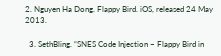2. Nguyen Ha Dong. Flappy Bird. iOS, released 24 May 2013.

  3. SethBling. “SNES Code Injection – Flappy Bird in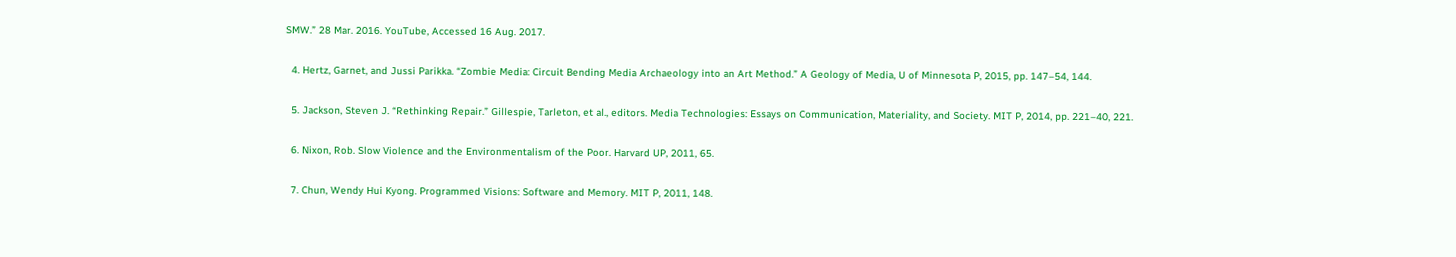SMW.” 28 Mar. 2016. YouTube, Accessed 16 Aug. 2017.

  4. Hertz, Garnet, and Jussi Parikka. “Zombie Media: Circuit Bending Media Archaeology into an Art Method.” A Geology of Media, U of Minnesota P, 2015, pp. 147–54, 144.

  5. Jackson, Steven J. “Rethinking Repair.” Gillespie, Tarleton, et al., editors. Media Technologies: Essays on Communication, Materiality, and Society. MIT P, 2014, pp. 221–40, 221.

  6. Nixon, Rob. Slow Violence and the Environmentalism of the Poor. Harvard UP, 2011, 65.

  7. Chun, Wendy Hui Kyong. Programmed Visions: Software and Memory. MIT P, 2011, 148.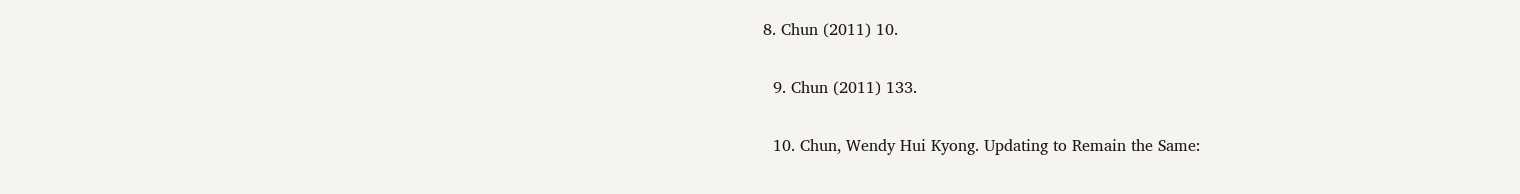8. Chun (2011) 10.

  9. Chun (2011) 133.

  10. Chun, Wendy Hui Kyong. Updating to Remain the Same: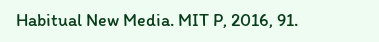Habitual New Media. MIT P, 2016, 91.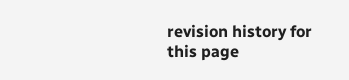revision history for this page